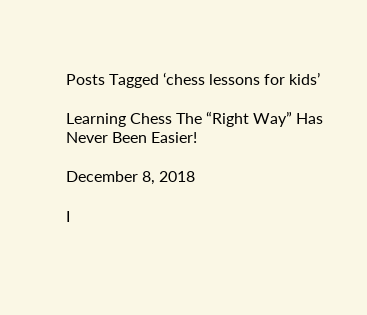Posts Tagged ‘chess lessons for kids’

Learning Chess The “Right Way” Has Never Been Easier!

December 8, 2018

I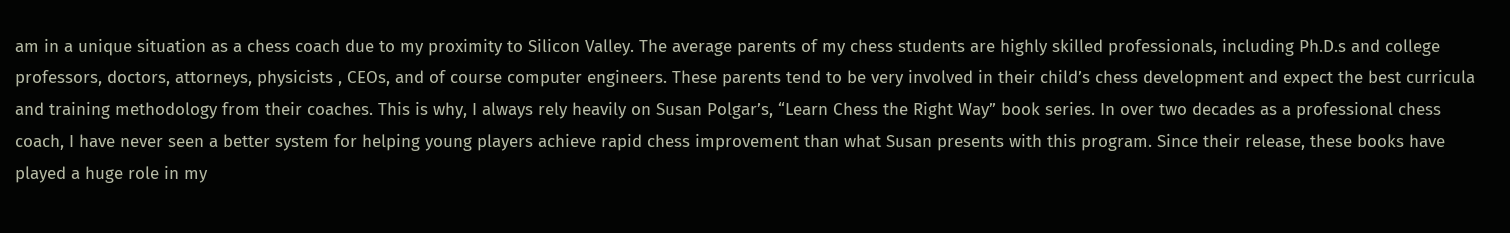am in a unique situation as a chess coach due to my proximity to Silicon Valley. The average parents of my chess students are highly skilled professionals, including Ph.D.s and college professors, doctors, attorneys, physicists , CEOs, and of course computer engineers. These parents tend to be very involved in their child’s chess development and expect the best curricula and training methodology from their coaches. This is why, I always rely heavily on Susan Polgar’s, “Learn Chess the Right Way” book series. In over two decades as a professional chess coach, I have never seen a better system for helping young players achieve rapid chess improvement than what Susan presents with this program. Since their release, these books have played a huge role in my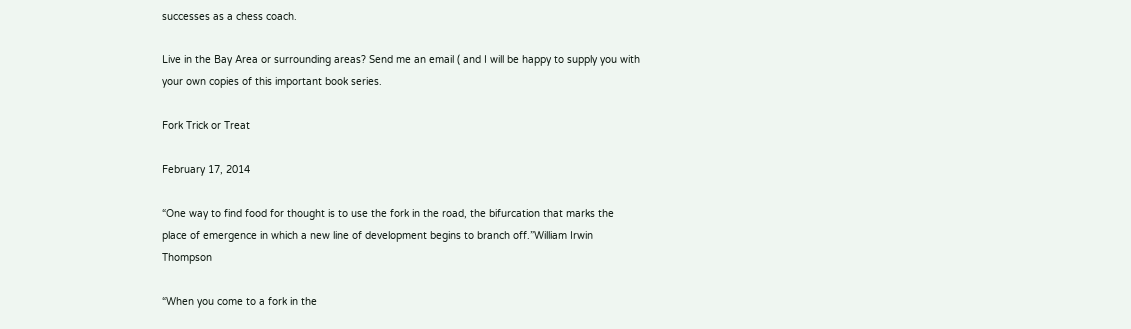successes as a chess coach.

Live in the Bay Area or surrounding areas? Send me an email ( and I will be happy to supply you with your own copies of this important book series.

Fork Trick or Treat

February 17, 2014

“One way to find food for thought is to use the fork in the road, the bifurcation that marks the place of emergence in which a new line of development begins to branch off.”William Irwin Thompson

“When you come to a fork in the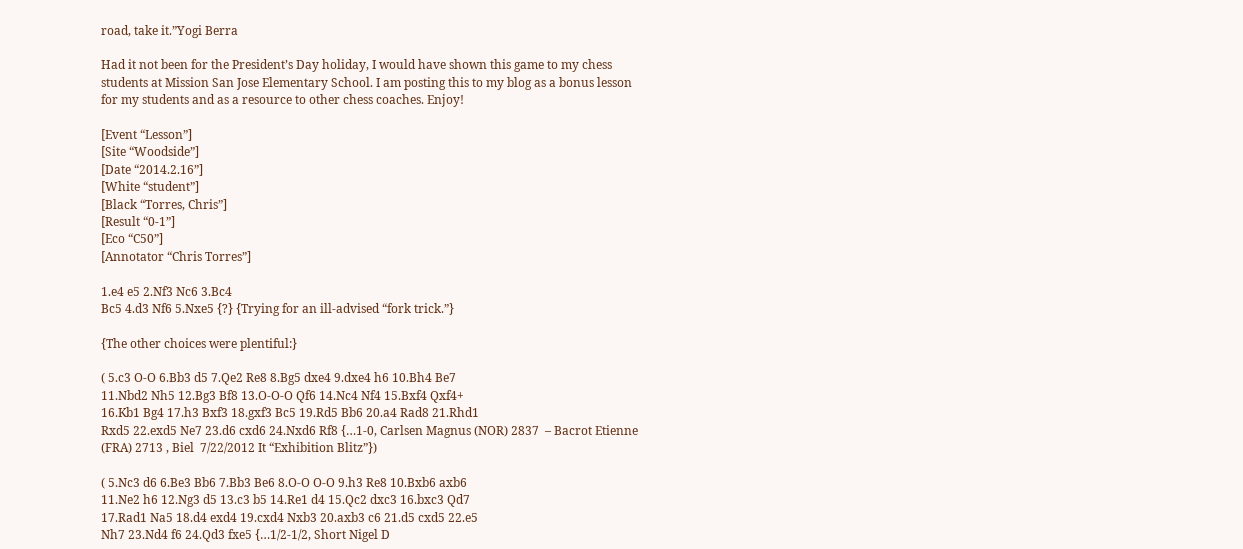road, take it.”Yogi Berra

Had it not been for the President’s Day holiday, I would have shown this game to my chess students at Mission San Jose Elementary School. I am posting this to my blog as a bonus lesson for my students and as a resource to other chess coaches. Enjoy!

[Event “Lesson”]
[Site “Woodside”]
[Date “2014.2.16”]
[White “student”]
[Black “Torres, Chris”]
[Result “0-1”]
[Eco “C50”]
[Annotator “Chris Torres”]

1.e4 e5 2.Nf3 Nc6 3.Bc4
Bc5 4.d3 Nf6 5.Nxe5 {?} {Trying for an ill-advised “fork trick.”}

{The other choices were plentiful:}

( 5.c3 O-O 6.Bb3 d5 7.Qe2 Re8 8.Bg5 dxe4 9.dxe4 h6 10.Bh4 Be7
11.Nbd2 Nh5 12.Bg3 Bf8 13.O-O-O Qf6 14.Nc4 Nf4 15.Bxf4 Qxf4+
16.Kb1 Bg4 17.h3 Bxf3 18.gxf3 Bc5 19.Rd5 Bb6 20.a4 Rad8 21.Rhd1
Rxd5 22.exd5 Ne7 23.d6 cxd6 24.Nxd6 Rf8 {…1-0, Carlsen Magnus (NOR) 2837  – Bacrot Etienne (FRA) 2713 , Biel  7/22/2012 It “Exhibition Blitz”})

( 5.Nc3 d6 6.Be3 Bb6 7.Bb3 Be6 8.O-O O-O 9.h3 Re8 10.Bxb6 axb6
11.Ne2 h6 12.Ng3 d5 13.c3 b5 14.Re1 d4 15.Qc2 dxc3 16.bxc3 Qd7
17.Rad1 Na5 18.d4 exd4 19.cxd4 Nxb3 20.axb3 c6 21.d5 cxd5 22.e5
Nh7 23.Nd4 f6 24.Qd3 fxe5 {…1/2-1/2, Short Nigel D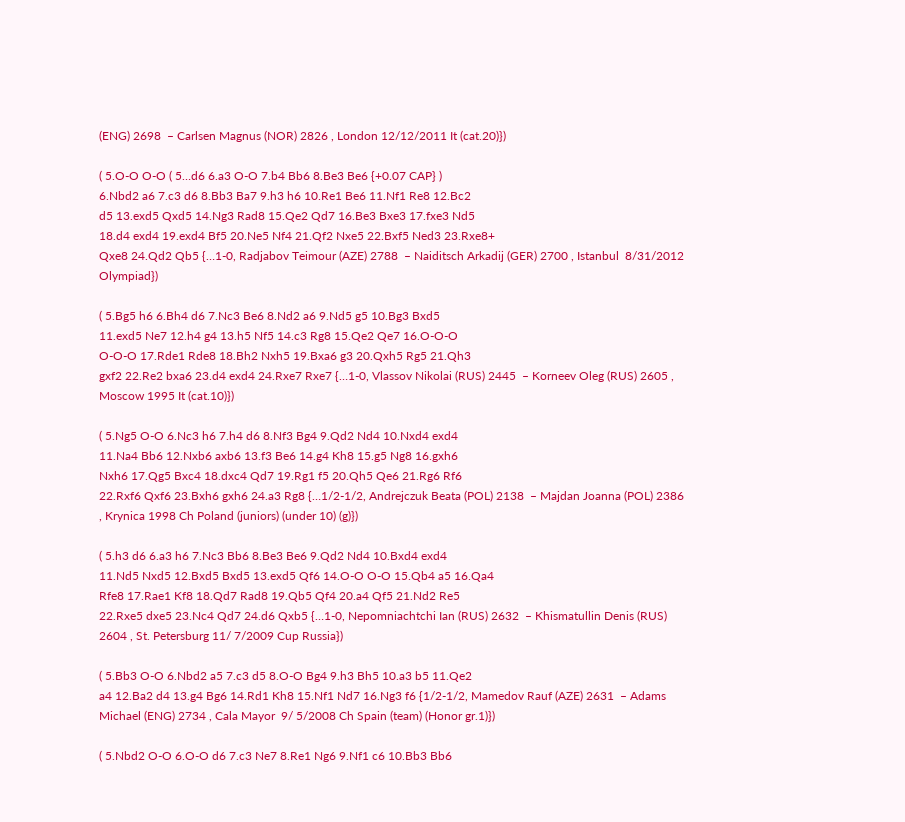(ENG) 2698  – Carlsen Magnus (NOR) 2826 , London 12/12/2011 It (cat.20)})

( 5.O-O O-O ( 5…d6 6.a3 O-O 7.b4 Bb6 8.Be3 Be6 {+0.07 CAP} )
6.Nbd2 a6 7.c3 d6 8.Bb3 Ba7 9.h3 h6 10.Re1 Be6 11.Nf1 Re8 12.Bc2
d5 13.exd5 Qxd5 14.Ng3 Rad8 15.Qe2 Qd7 16.Be3 Bxe3 17.fxe3 Nd5
18.d4 exd4 19.exd4 Bf5 20.Ne5 Nf4 21.Qf2 Nxe5 22.Bxf5 Ned3 23.Rxe8+
Qxe8 24.Qd2 Qb5 {…1-0, Radjabov Teimour (AZE) 2788  – Naiditsch Arkadij (GER) 2700 , Istanbul  8/31/2012 Olympiad})

( 5.Bg5 h6 6.Bh4 d6 7.Nc3 Be6 8.Nd2 a6 9.Nd5 g5 10.Bg3 Bxd5
11.exd5 Ne7 12.h4 g4 13.h5 Nf5 14.c3 Rg8 15.Qe2 Qe7 16.O-O-O
O-O-O 17.Rde1 Rde8 18.Bh2 Nxh5 19.Bxa6 g3 20.Qxh5 Rg5 21.Qh3
gxf2 22.Re2 bxa6 23.d4 exd4 24.Rxe7 Rxe7 {…1-0, Vlassov Nikolai (RUS) 2445  – Korneev Oleg (RUS) 2605 , Moscow 1995 It (cat.10)})

( 5.Ng5 O-O 6.Nc3 h6 7.h4 d6 8.Nf3 Bg4 9.Qd2 Nd4 10.Nxd4 exd4
11.Na4 Bb6 12.Nxb6 axb6 13.f3 Be6 14.g4 Kh8 15.g5 Ng8 16.gxh6
Nxh6 17.Qg5 Bxc4 18.dxc4 Qd7 19.Rg1 f5 20.Qh5 Qe6 21.Rg6 Rf6
22.Rxf6 Qxf6 23.Bxh6 gxh6 24.a3 Rg8 {…1/2-1/2, Andrejczuk Beata (POL) 2138  – Majdan Joanna (POL) 2386 , Krynica 1998 Ch Poland (juniors) (under 10) (g)})

( 5.h3 d6 6.a3 h6 7.Nc3 Bb6 8.Be3 Be6 9.Qd2 Nd4 10.Bxd4 exd4
11.Nd5 Nxd5 12.Bxd5 Bxd5 13.exd5 Qf6 14.O-O O-O 15.Qb4 a5 16.Qa4
Rfe8 17.Rae1 Kf8 18.Qd7 Rad8 19.Qb5 Qf4 20.a4 Qf5 21.Nd2 Re5
22.Rxe5 dxe5 23.Nc4 Qd7 24.d6 Qxb5 {…1-0, Nepomniachtchi Ian (RUS) 2632  – Khismatullin Denis (RUS) 2604 , St. Petersburg 11/ 7/2009 Cup Russia})

( 5.Bb3 O-O 6.Nbd2 a5 7.c3 d5 8.O-O Bg4 9.h3 Bh5 10.a3 b5 11.Qe2
a4 12.Ba2 d4 13.g4 Bg6 14.Rd1 Kh8 15.Nf1 Nd7 16.Ng3 f6 {1/2-1/2, Mamedov Rauf (AZE) 2631  – Adams Michael (ENG) 2734 , Cala Mayor  9/ 5/2008 Ch Spain (team) (Honor gr.1)})

( 5.Nbd2 O-O 6.O-O d6 7.c3 Ne7 8.Re1 Ng6 9.Nf1 c6 10.Bb3 Bb6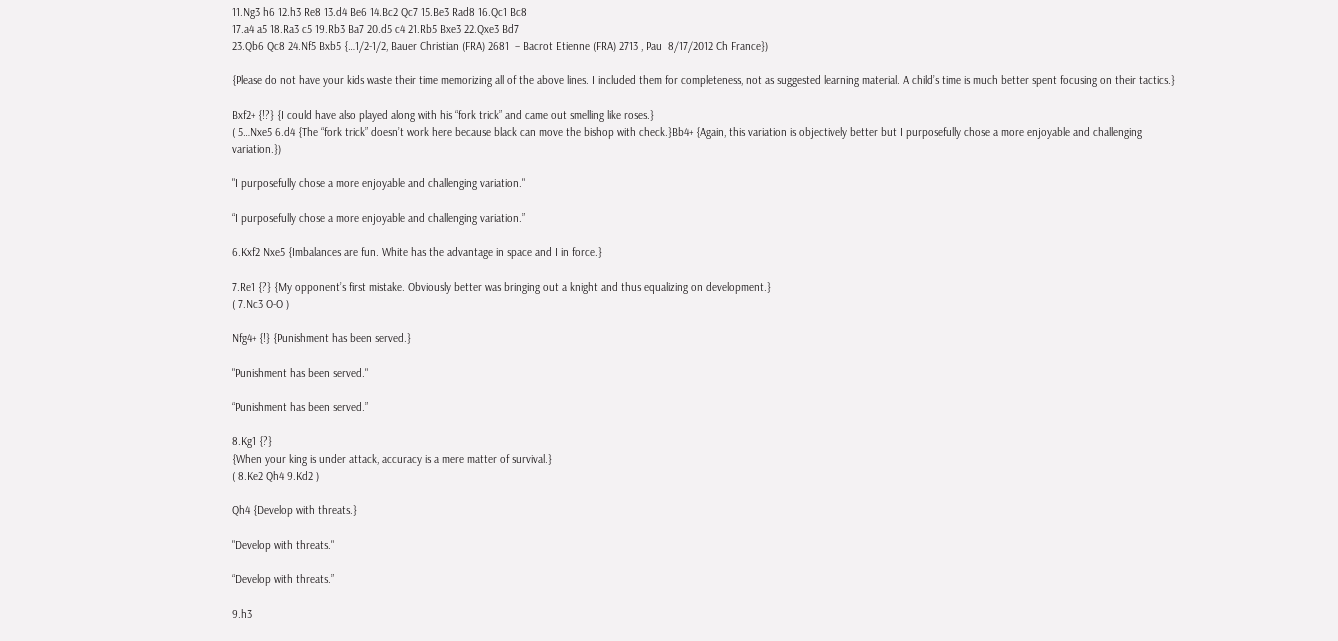11.Ng3 h6 12.h3 Re8 13.d4 Be6 14.Bc2 Qc7 15.Be3 Rad8 16.Qc1 Bc8
17.a4 a5 18.Ra3 c5 19.Rb3 Ba7 20.d5 c4 21.Rb5 Bxe3 22.Qxe3 Bd7
23.Qb6 Qc8 24.Nf5 Bxb5 {…1/2-1/2, Bauer Christian (FRA) 2681  – Bacrot Etienne (FRA) 2713 , Pau  8/17/2012 Ch France})

{Please do not have your kids waste their time memorizing all of the above lines. I included them for completeness, not as suggested learning material. A child’s time is much better spent focusing on their tactics.}

Bxf2+ {!?} {I could have also played along with his “fork trick” and came out smelling like roses.}
( 5…Nxe5 6.d4 {The “fork trick” doesn’t work here because black can move the bishop with check.}Bb4+ {Again, this variation is objectively better but I purposefully chose a more enjoyable and challenging variation.})

"I purposefully chose a more enjoyable and challenging variation."

“I purposefully chose a more enjoyable and challenging variation.”

6.Kxf2 Nxe5 {Imbalances are fun. White has the advantage in space and I in force.}

7.Re1 {?} {My opponent’s first mistake. Obviously better was bringing out a knight and thus equalizing on development.}
( 7.Nc3 O-O )

Nfg4+ {!} {Punishment has been served.}

"Punishment has been served."

“Punishment has been served.”

8.Kg1 {?}
{When your king is under attack, accuracy is a mere matter of survival.}
( 8.Ke2 Qh4 9.Kd2 )

Qh4 {Develop with threats.}

"Develop with threats."

“Develop with threats.”

9.h3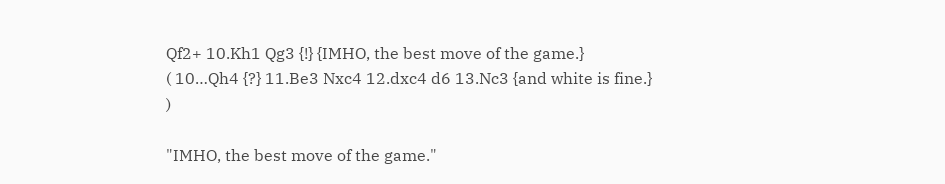Qf2+ 10.Kh1 Qg3 {!} {IMHO, the best move of the game.}
( 10…Qh4 {?} 11.Be3 Nxc4 12.dxc4 d6 13.Nc3 {and white is fine.} )

"IMHO, the best move of the game."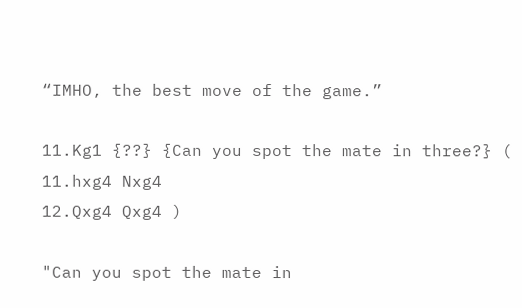“IMHO, the best move of the game.”

11.Kg1 {??} {Can you spot the mate in three?} ( 11.hxg4 Nxg4
12.Qxg4 Qxg4 )

"Can you spot the mate in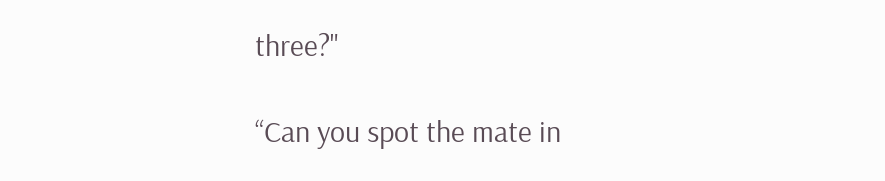three?"

“Can you spot the mate in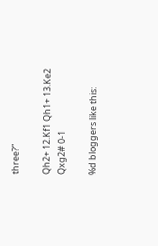three?”

Qh2+ 12.Kf1 Qh1+ 13.Ke2 Qxg2# 0-1

%d bloggers like this: